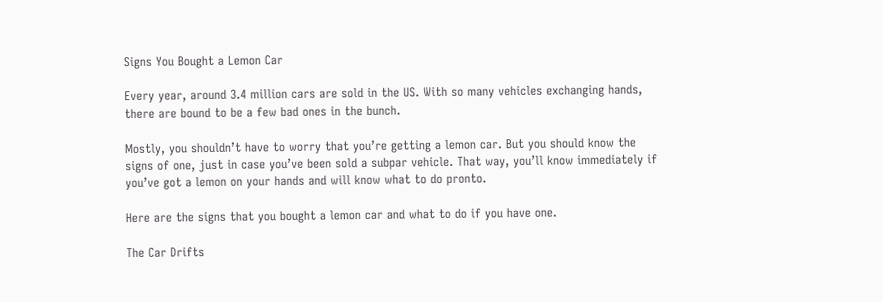Signs You Bought a Lemon Car

Every year, around 3.4 million cars are sold in the US. With so many vehicles exchanging hands, there are bound to be a few bad ones in the bunch.

Mostly, you shouldn’t have to worry that you’re getting a lemon car. But you should know the signs of one, just in case you’ve been sold a subpar vehicle. That way, you’ll know immediately if you’ve got a lemon on your hands and will know what to do pronto.

Here are the signs that you bought a lemon car and what to do if you have one.

The Car Drifts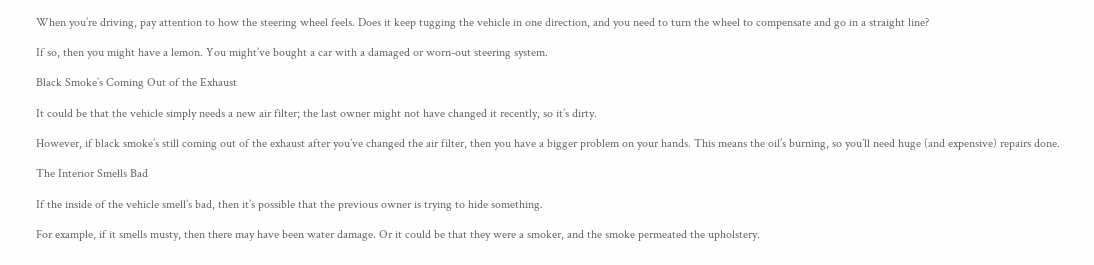When you’re driving, pay attention to how the steering wheel feels. Does it keep tugging the vehicle in one direction, and you need to turn the wheel to compensate and go in a straight line?

If so, then you might have a lemon. You might’ve bought a car with a damaged or worn-out steering system.

Black Smoke’s Coming Out of the Exhaust

It could be that the vehicle simply needs a new air filter; the last owner might not have changed it recently, so it’s dirty.

However, if black smoke’s still coming out of the exhaust after you’ve changed the air filter, then you have a bigger problem on your hands. This means the oil’s burning, so you’ll need huge (and expensive) repairs done.

The Interior Smells Bad

If the inside of the vehicle smell’s bad, then it’s possible that the previous owner is trying to hide something.

For example, if it smells musty, then there may have been water damage. Or it could be that they were a smoker, and the smoke permeated the upholstery.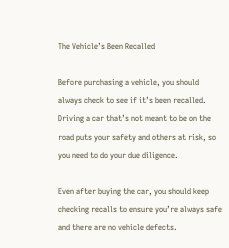The Vehicle’s Been Recalled

Before purchasing a vehicle, you should always check to see if it’s been recalled. Driving a car that’s not meant to be on the road puts your safety and others at risk, so you need to do your due diligence.

Even after buying the car, you should keep checking recalls to ensure you’re always safe and there are no vehicle defects.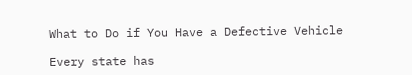What to Do if You Have a Defective Vehicle

Every state has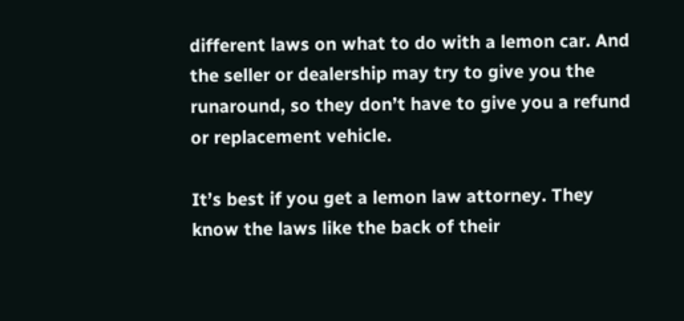different laws on what to do with a lemon car. And the seller or dealership may try to give you the runaround, so they don’t have to give you a refund or replacement vehicle.

It’s best if you get a lemon law attorney. They know the laws like the back of their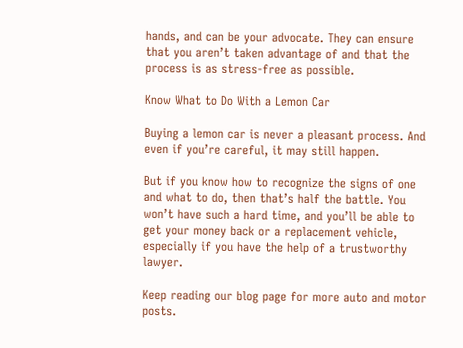hands, and can be your advocate. They can ensure that you aren’t taken advantage of and that the process is as stress-free as possible.

Know What to Do With a Lemon Car

Buying a lemon car is never a pleasant process. And even if you’re careful, it may still happen.

But if you know how to recognize the signs of one and what to do, then that’s half the battle. You won’t have such a hard time, and you’ll be able to get your money back or a replacement vehicle, especially if you have the help of a trustworthy lawyer.

Keep reading our blog page for more auto and motor posts.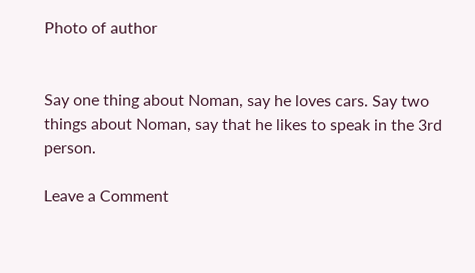Photo of author


Say one thing about Noman, say he loves cars. Say two things about Noman, say that he likes to speak in the 3rd person.

Leave a Comment